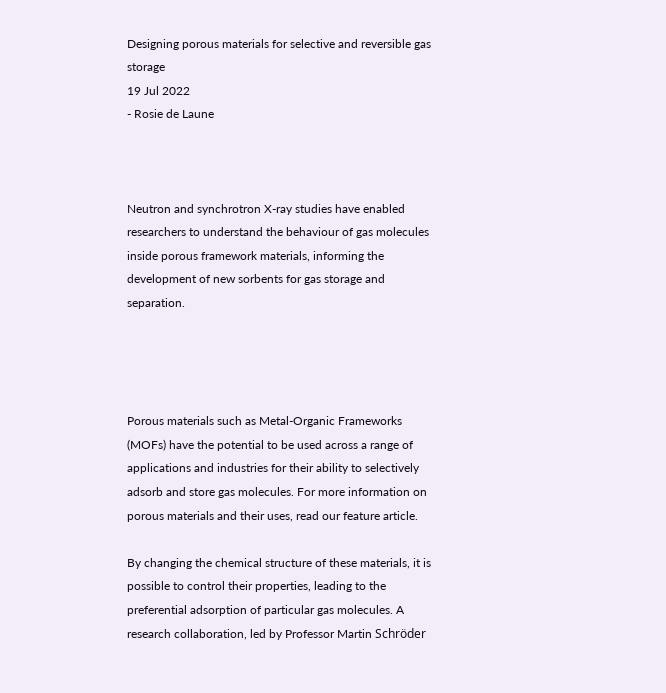Designing porous materials for selective and reversible gas storage
19 Jul 2022
- Rosie de Laune



Neutron and synchrotron X-ray studies have enabled researchers to understand the behaviour of gas molecules inside porous framework materials, informing the development of new sorbents for gas storage and separation.




Porous materials such as Metal-Organic Frameworks (MOFs) have the potential to be used across a range of applications and industries for their ability to selectively adsorb and store gas molecules. For more information on porous materials and their uses, read our feature article.

By changing the chemical structure of these materials, it is possible to control their properties, leading to the preferential adsorption of particular gas molecules. A research collaboration, led by Professor Martin Schröder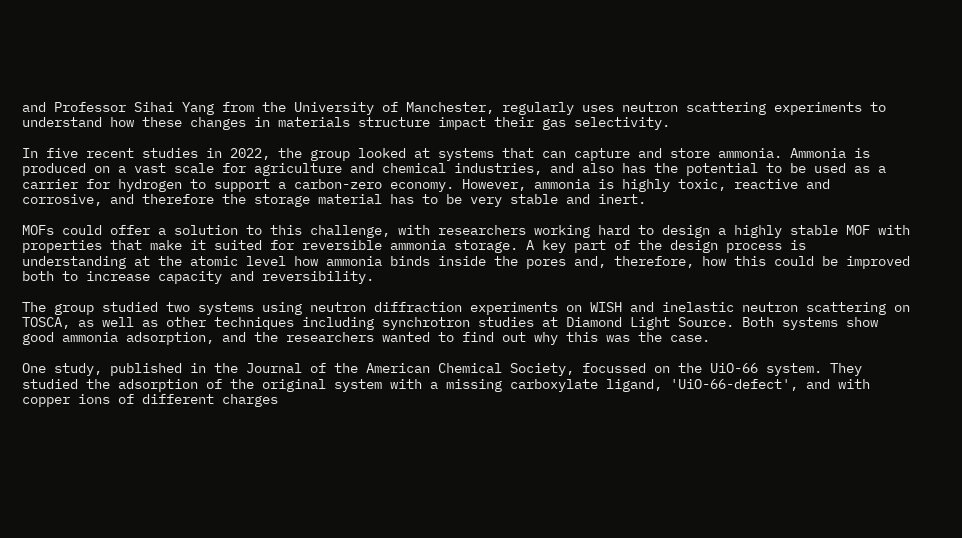and Professor Sihai Yang from the University of Manchester, regularly uses neutron scattering experiments to understand how these changes in materials structure impact their gas selectivity.

In five recent studies in 2022, the group looked at systems that can capture and store ammonia. Ammonia is produced on a vast scale for agriculture and chemical industries, and also has the potential to be used as a carrier for hydrogen to support a carbon-zero economy. However, ammonia is highly toxic, reactive and corrosive, and therefore the storage material has to be very stable and inert.

MOFs could offer a solution to this challenge, with researchers working hard to design a highly stable MOF with properties that make it suited for reversible ammonia storage. A key part of the design process is understanding at the atomic level how ammonia binds inside the pores and, therefore, how this could be improved both to increase capacity and reversibility.

The group studied two systems using neutron diffraction experiments on WISH and inelastic neutron scattering on TOSCA, as well as other techniques including synchrotron studies at Diamond Light Source. Both systems show good ammonia adsorption, and the researchers wanted to find out why this was the case.

One study, published in the Journal of the American Chemical Society, focussed on the UiO-66 system. They studied the adsorption of the original system with a missing carboxylate ligand, 'UiO-66-defect', and with copper ions of different charges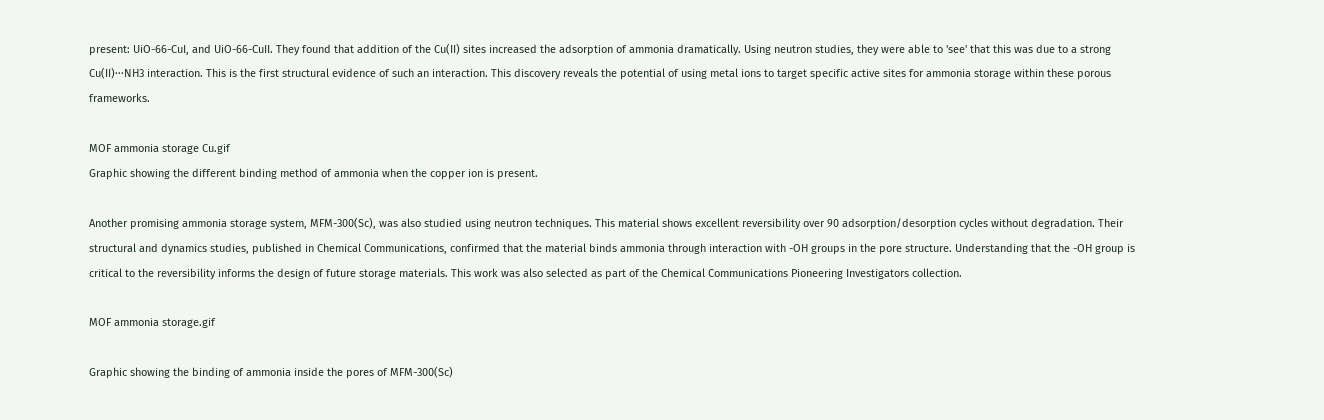present: UiO-66-CuI, and UiO-66-CuII. They found that addition of the Cu(II) sites increased the adsorption of ammonia dramatically. Using neutron studies, they were able to 'see' that this was due to a strong Cu(II)···NH3 interaction. This is the first structural evidence of such an interaction. This discovery reveals the potential of using metal ions to target specific active sites for ammonia storage within these porous frameworks.

MOF ammonia storage Cu.gif
Graphic showing the different binding method of ammonia when the copper ion is present.

Another promising ammonia storage system, MFM-300(Sc), was also studied using neutron techniques. This material shows excellent reversibility over 90 adsorption/desorption cycles without degradation. Their structural and dynamics studies, published in Chemical Communications, confirmed that the material binds ammonia through interaction with -OH groups in the pore structure. Understanding that the -OH group is critical to the reversibility informs the design of future storage materials. This work was also selected as part of the Chemical Communications Pioneering Investigators collection.

MOF ammonia storage.gif

Graphic showing the binding of ammonia inside the pores of MFM-300(Sc)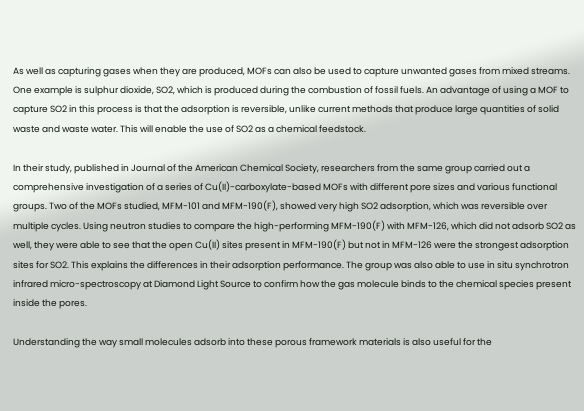As well as capturing gases when they are produced, MOFs can also be used to capture unwanted gases from mixed streams. One example is sulphur dioxide, SO2, which is produced during the combustion of fossil fuels. An advantage of using a MOF to capture SO2 in this process is that the adsorption is reversible, unlike current methods that produce large quantities of solid waste and waste water. This will enable the use of SO2 as a chemical feedstock.

In their study, published in Journal of the American Chemical Society, researchers from the same group carried out a comprehensive investigation of a series of Cu(II)-carboxylate-based MOFs with different pore sizes and various functional groups. Two of the MOFs studied, MFM-101 and MFM-190(F), showed very high SO2 adsorption, which was reversible over multiple cycles. Using neutron studies to compare the high-performing MFM-190(F) with MFM-126, which did not adsorb SO2 as well, they were able to see that the open Cu(II) sites present in MFM-190(F) but not in MFM-126 were the strongest adsorption sites for SO2. This explains the differences in their adsorption performance. The group was also able to use in situ synchrotron infrared micro-spectroscopy at Diamond Light Source to confirm how the gas molecule binds to the chemical species present inside the pores.

Understanding the way small molecules adsorb into these porous framework materials is also useful for the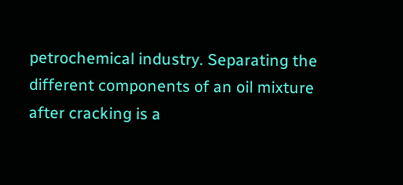petrochemical industry. Separating the different components of an oil mixture after cracking is a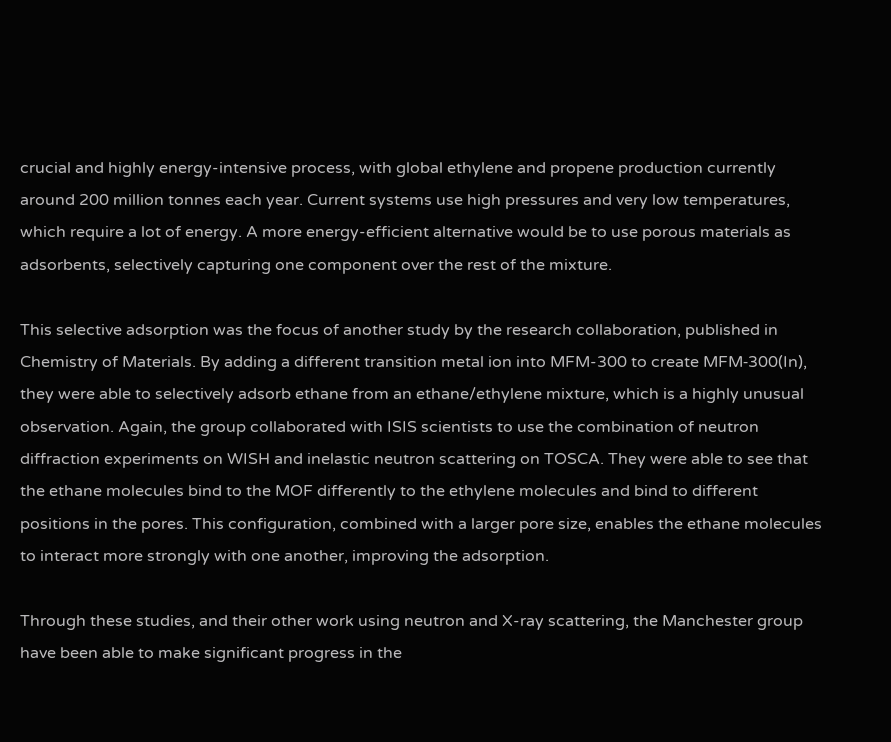crucial and highly energy-intensive process, with global ethylene and propene production currently around 200 million tonnes each year. Current systems use high pressures and very low temperatures, which require a lot of energy. A more energy-efficient alternative would be to use porous materials as adsorbents, selectively capturing one component over the rest of the mixture.

This selective adsorption was the focus of another study by the research collaboration, published in Chemistry of Materials. By adding a different transition metal ion into MFM-300 to create MFM‑300(In), they were able to selectively adsorb ethane from an ethane/ethylene mixture, which is a highly unusual observation. Again, the group collaborated with ISIS scientists to use the combination of neutron diffraction experiments on WISH and inelastic neutron scattering on TOSCA. They were able to see that the ethane molecules bind to the MOF differently to the ethylene molecules and bind to different positions in the pores. This configuration, combined with a larger pore size, enables the ethane molecules to interact more strongly with one another, improving the adsorption.

Through these studies, and their other work using neutron and X-ray scattering, the Manchester group have been able to make significant progress in the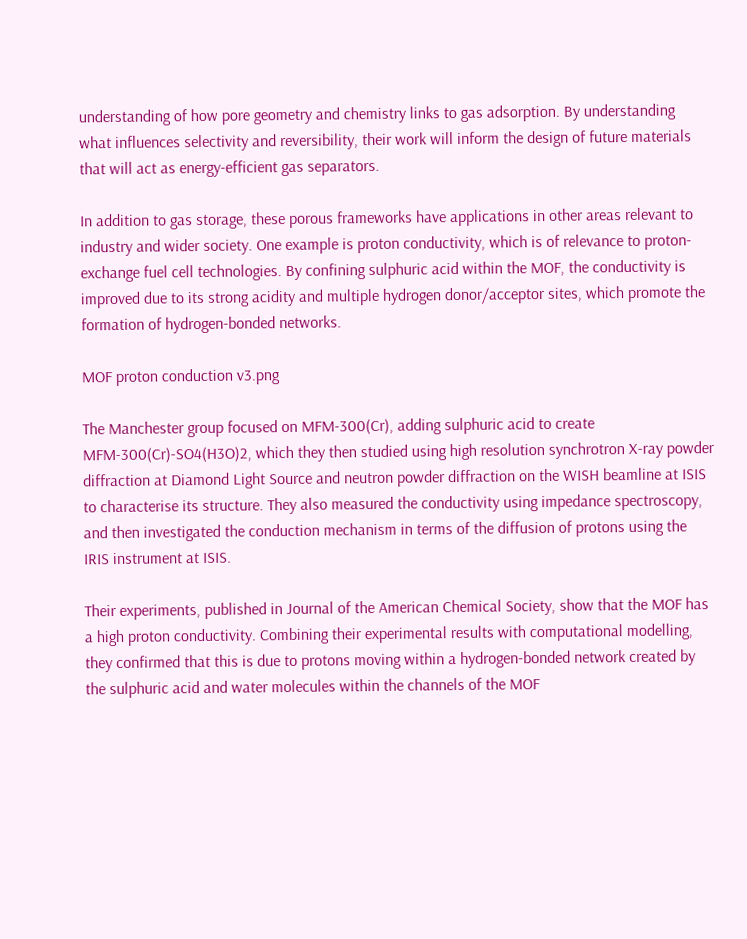understanding of how pore geometry and chemistry links to gas adsorption. By understanding what influences selectivity and reversibility, their work will inform the design of future materials that will act as energy-efficient gas separators.

In addition to gas storage, these porous frameworks have applications in other areas relevant to industry and wider society. One example is proton conductivity, which is of relevance to proton-exchange fuel cell technologies. By confining sulphuric acid within the MOF, the conductivity is improved due to its strong acidity and multiple hydrogen donor/acceptor sites, which promote the formation of hydrogen-bonded networks.

MOF proton conduction v3.png

The Manchester group focused on MFM-300(Cr), adding sulphuric acid to create MFM-300(Cr)-SO4(H3O)2, which they then studied using high resolution synchrotron X-ray powder diffraction at Diamond Light Source and neutron powder diffraction on the WISH beamline at ISIS to characterise its structure. They also measured the conductivity using impedance spectroscopy, and then investigated the conduction mechanism in terms of the diffusion of protons using the IRIS instrument at ISIS.

Their experiments, published in Journal of the American Chemical Society, show that the MOF has a high proton conductivity. Combining their experimental results with computational modelling, they confirmed that this is due to protons moving within a hydrogen-bonded network created by the sulphuric acid and water molecules within the channels of the MOF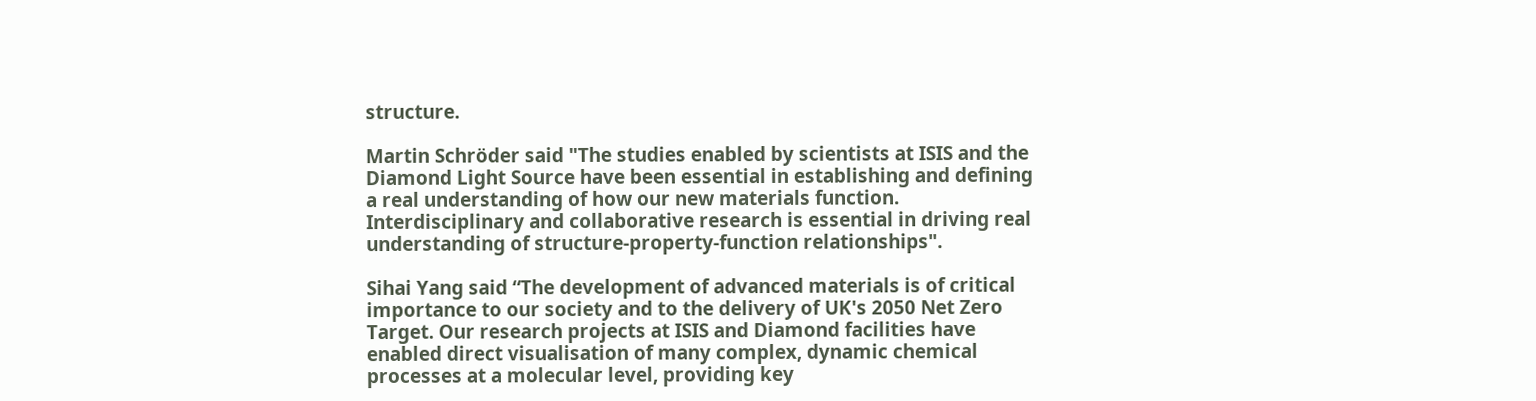structure.

Martin Schröder said "The studies enabled by scientists at ISIS and the Diamond Light Source have been essential in establishing and defining a real understanding of how our new materials function. Interdisciplinary and collaborative research is essential in driving real understanding of structure-property-function relationships".

Sihai Yang said “The development of advanced materials is of critical importance to our society and to the delivery of UK's 2050 Net Zero Target. Our research projects at ISIS and Diamond facilities have enabled direct visualisation of many complex, dynamic chemical processes at a molecular level, providing key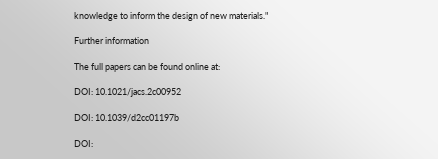knowledge to inform the design of new materials."

Further information

The full papers can be found online at:

DOI: 10.1021/jacs.2c00952

DOI: 10.1039/d2cc01197b

DOI: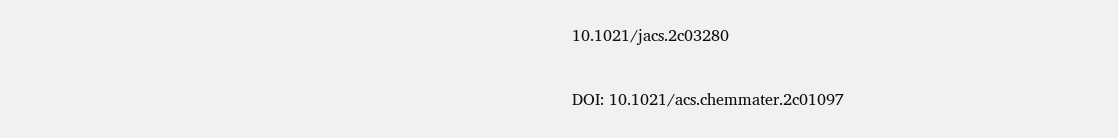10.1021/jacs.2c03280

DOI: 10.1021/acs.chemmater.2c01097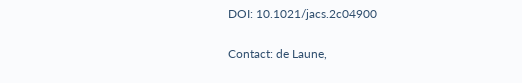DOI: 10.1021/jacs.2c04900

Contact: de Laune,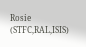Rosie (STFC,RAL,ISIS)